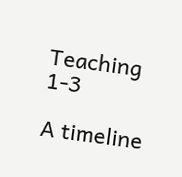Teaching 1-3

A timeline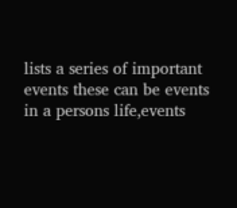lists a series of important events these can be events in a persons life,events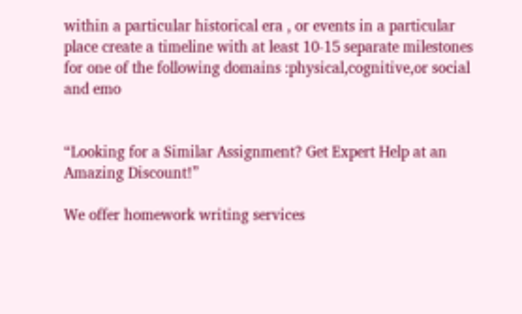within a particular historical era , or events in a particular place create a timeline with at least 10-15 separate milestones for one of the following domains :physical,cognitive,or social and emo


“Looking for a Similar Assignment? Get Expert Help at an Amazing Discount!”

We offer homework writing services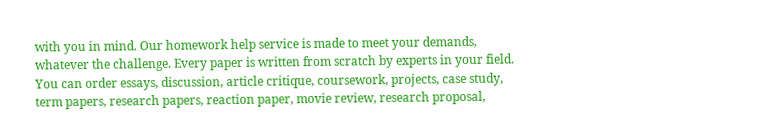with you in mind. Our homework help service is made to meet your demands, whatever the challenge. Every paper is written from scratch by experts in your field. You can order essays, discussion, article critique, coursework, projects, case study, term papers, research papers, reaction paper, movie review, research proposal,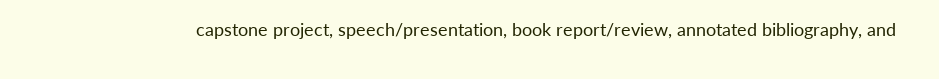capstone project, speech/presentation, book report/review, annotated bibliography, and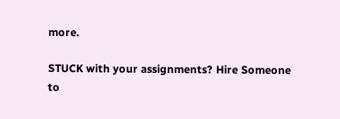more.

STUCK with your assignments? Hire Someone to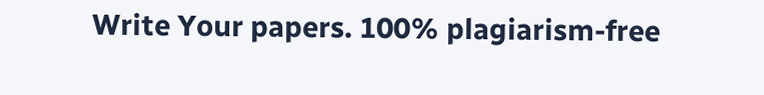Write Your papers. 100% plagiarism-free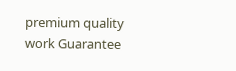premium quality work Guarantee